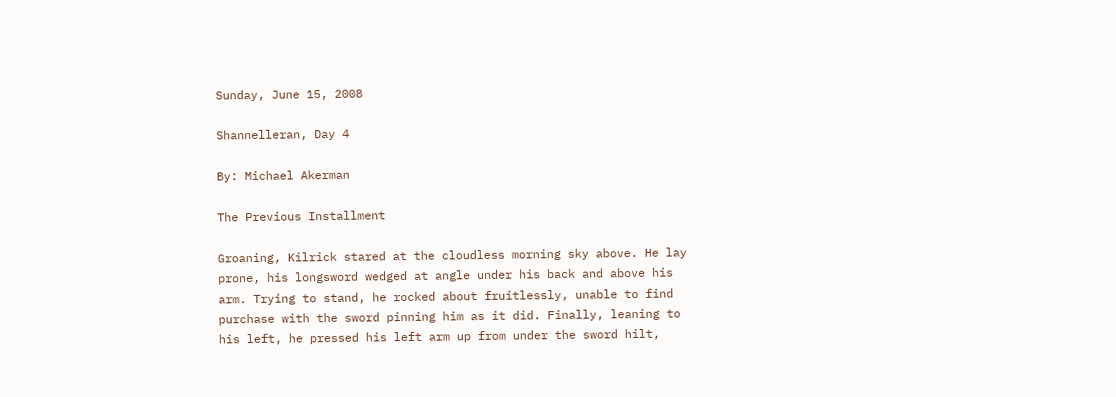Sunday, June 15, 2008

Shannelleran, Day 4

By: Michael Akerman

The Previous Installment

Groaning, Kilrick stared at the cloudless morning sky above. He lay prone, his longsword wedged at angle under his back and above his arm. Trying to stand, he rocked about fruitlessly, unable to find purchase with the sword pinning him as it did. Finally, leaning to his left, he pressed his left arm up from under the sword hilt,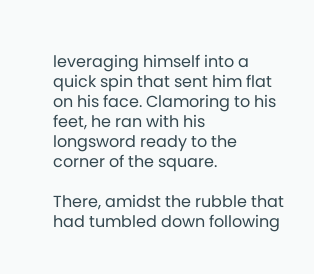leveraging himself into a quick spin that sent him flat on his face. Clamoring to his feet, he ran with his longsword ready to the corner of the square.

There, amidst the rubble that had tumbled down following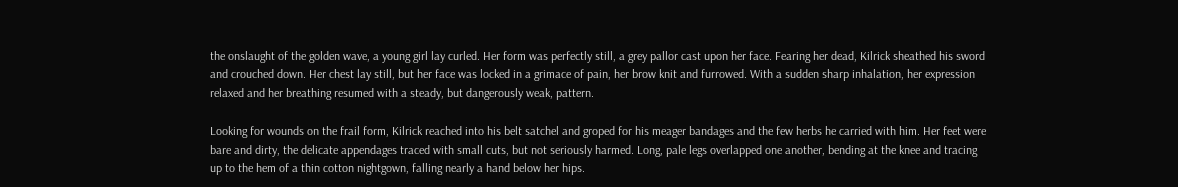the onslaught of the golden wave, a young girl lay curled. Her form was perfectly still, a grey pallor cast upon her face. Fearing her dead, Kilrick sheathed his sword and crouched down. Her chest lay still, but her face was locked in a grimace of pain, her brow knit and furrowed. With a sudden sharp inhalation, her expression relaxed and her breathing resumed with a steady, but dangerously weak, pattern.

Looking for wounds on the frail form, Kilrick reached into his belt satchel and groped for his meager bandages and the few herbs he carried with him. Her feet were bare and dirty, the delicate appendages traced with small cuts, but not seriously harmed. Long, pale legs overlapped one another, bending at the knee and tracing up to the hem of a thin cotton nightgown, falling nearly a hand below her hips.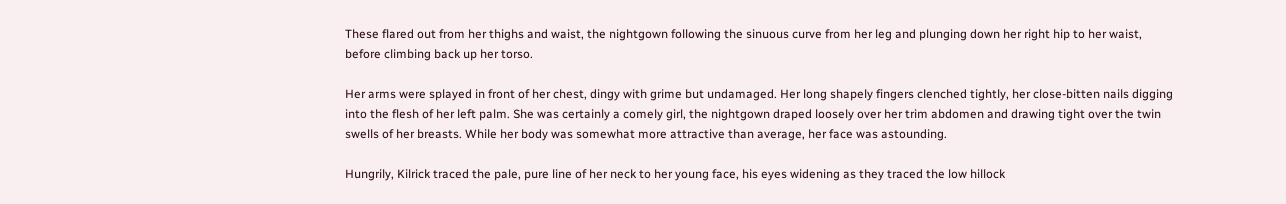These flared out from her thighs and waist, the nightgown following the sinuous curve from her leg and plunging down her right hip to her waist, before climbing back up her torso.

Her arms were splayed in front of her chest, dingy with grime but undamaged. Her long shapely fingers clenched tightly, her close-bitten nails digging into the flesh of her left palm. She was certainly a comely girl, the nightgown draped loosely over her trim abdomen and drawing tight over the twin swells of her breasts. While her body was somewhat more attractive than average, her face was astounding.

Hungrily, Kilrick traced the pale, pure line of her neck to her young face, his eyes widening as they traced the low hillock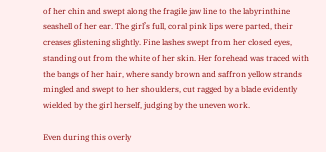of her chin and swept along the fragile jaw line to the labyrinthine seashell of her ear. The girl’s full, coral pink lips were parted, their creases glistening slightly. Fine lashes swept from her closed eyes, standing out from the white of her skin. Her forehead was traced with the bangs of her hair, where sandy brown and saffron yellow strands mingled and swept to her shoulders, cut ragged by a blade evidently wielded by the girl herself, judging by the uneven work.

Even during this overly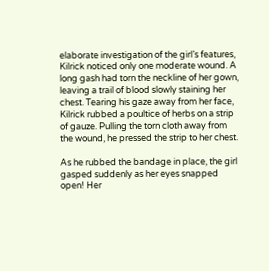elaborate investigation of the girl’s features, Kilrick noticed only one moderate wound. A long gash had torn the neckline of her gown, leaving a trail of blood slowly staining her chest. Tearing his gaze away from her face, Kilrick rubbed a poultice of herbs on a strip of gauze. Pulling the torn cloth away from the wound, he pressed the strip to her chest.

As he rubbed the bandage in place, the girl gasped suddenly as her eyes snapped open! Her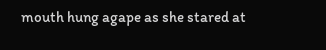mouth hung agape as she stared at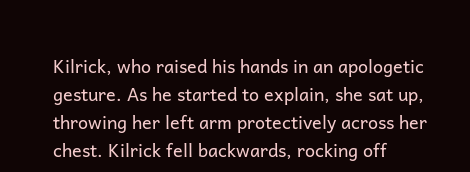Kilrick, who raised his hands in an apologetic gesture. As he started to explain, she sat up, throwing her left arm protectively across her chest. Kilrick fell backwards, rocking off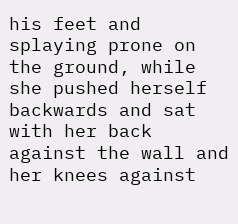his feet and splaying prone on the ground, while she pushed herself backwards and sat with her back against the wall and her knees against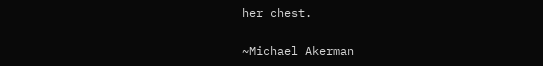her chest.

~Michael Akerman